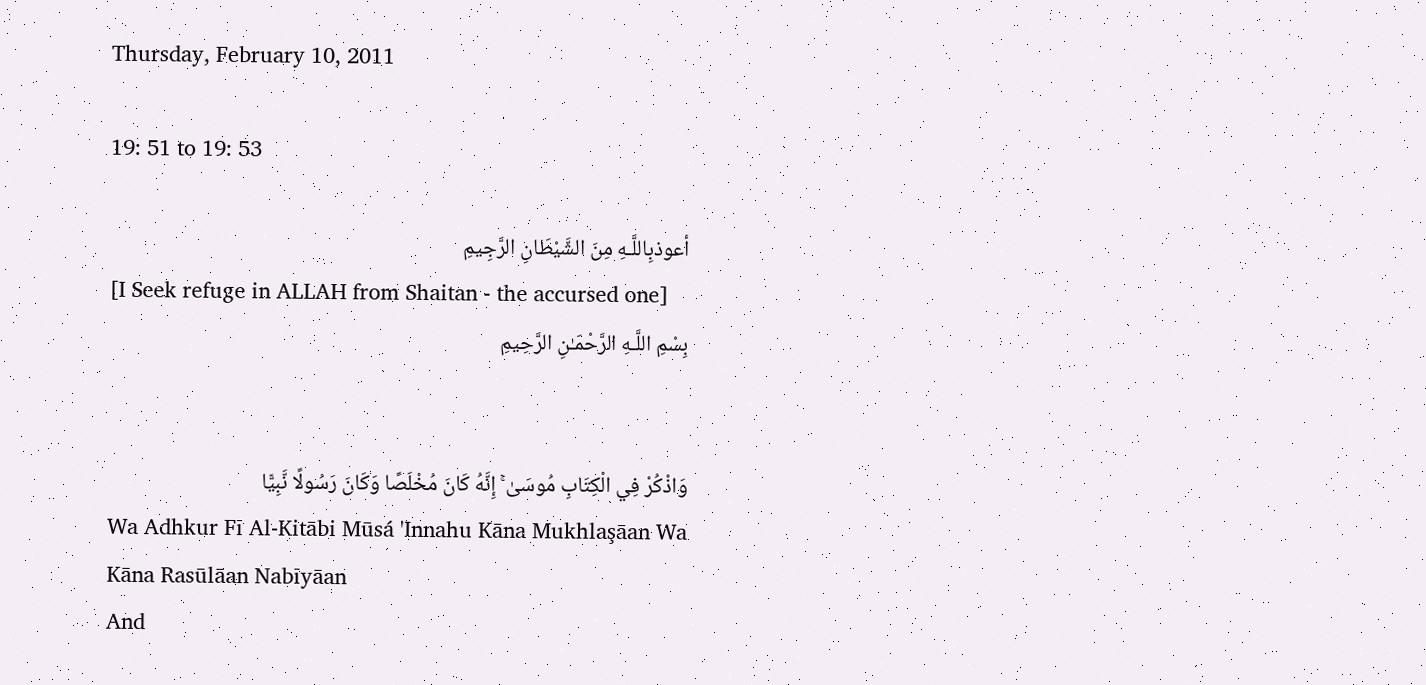Thursday, February 10, 2011

19: 51 to 19: 53

أعوذبِاللَّـهِ مِنَ الشَّيْطَانِ الرَّجِيمِ
[I Seek refuge in ALLAH from Shaitan - the accursed one]
بِسْمِ اللَّـهِ الرَّحْمَـٰنِ الرَّحِيمِ


وَاذْكُرْ فِي الْكِتَابِ مُوسَىٰ ۚ إِنَّهُ كَانَ مُخْلَصًا وَكَانَ رَسُولًا نَّبِيًّا
Wa Adhkur Fī Al-Kitābi Mūsá 'Innahu Kāna Mukhlaşāan Wa Kāna Rasūlāan Nabīyāan
And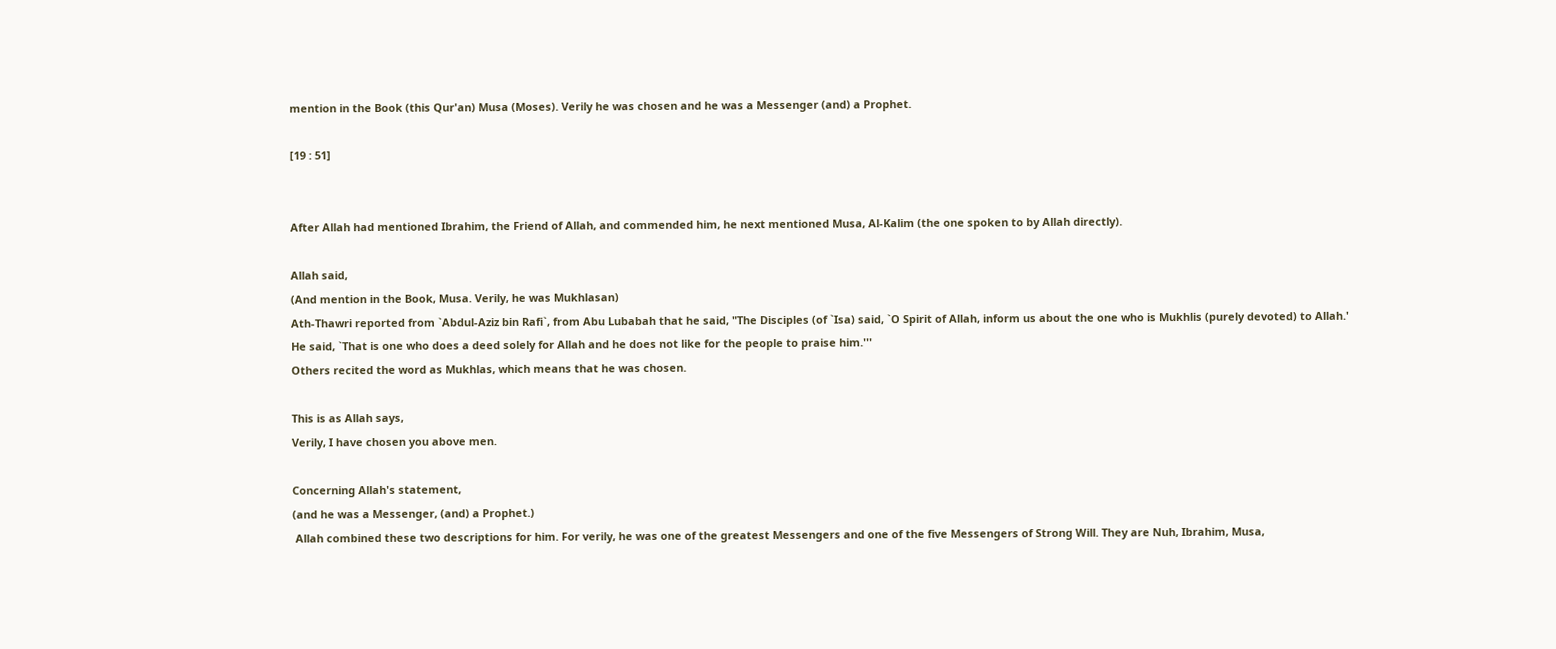mention in the Book (this Qur'an) Musa (Moses). Verily he was chosen and he was a Messenger (and) a Prophet.

[19 : 51]


After Allah had mentioned Ibrahim, the Friend of Allah, and commended him, he next mentioned Musa, Al-Kalim (the one spoken to by Allah directly).

Allah said,
(And mention in the Book, Musa. Verily, he was Mukhlasan)
Ath-Thawri reported from `Abdul-Aziz bin Rafi`, from Abu Lubabah that he said, "The Disciples (of `Isa) said, `O Spirit of Allah, inform us about the one who is Mukhlis (purely devoted) to Allah.' He said, `That is one who does a deed solely for Allah and he does not like for the people to praise him.'''
Others recited the word as Mukhlas, which means that he was chosen.

This is as Allah says,
Verily, I have chosen you above men.

Concerning Allah's statement,
(and he was a Messenger, (and) a Prophet.)
 Allah combined these two descriptions for him. For verily, he was one of the greatest Messengers and one of the five Messengers of Strong Will. They are Nuh, Ibrahim, Musa,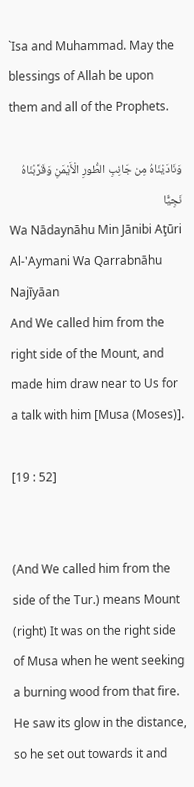`Isa and Muhammad. May the blessings of Allah be upon them and all of the Prophets.

وَنَادَيْنَاهُ مِن جَانِبِ الطُّورِ الْأَيْمَنِ وَقَرَّبْنَاهُ نَجِيًّا
Wa Nādaynāhu Min Jānibi Aţūri Al-'Aymani Wa Qarrabnāhu Najīyāan
And We called him from the right side of the Mount, and made him draw near to Us for a talk with him [Musa (Moses)].

[19 : 52]


(And We called him from the side of the Tur.) means Mount
(right) It was on the right side of Musa when he went seeking a burning wood from that fire. He saw its glow in the distance, so he set out towards it and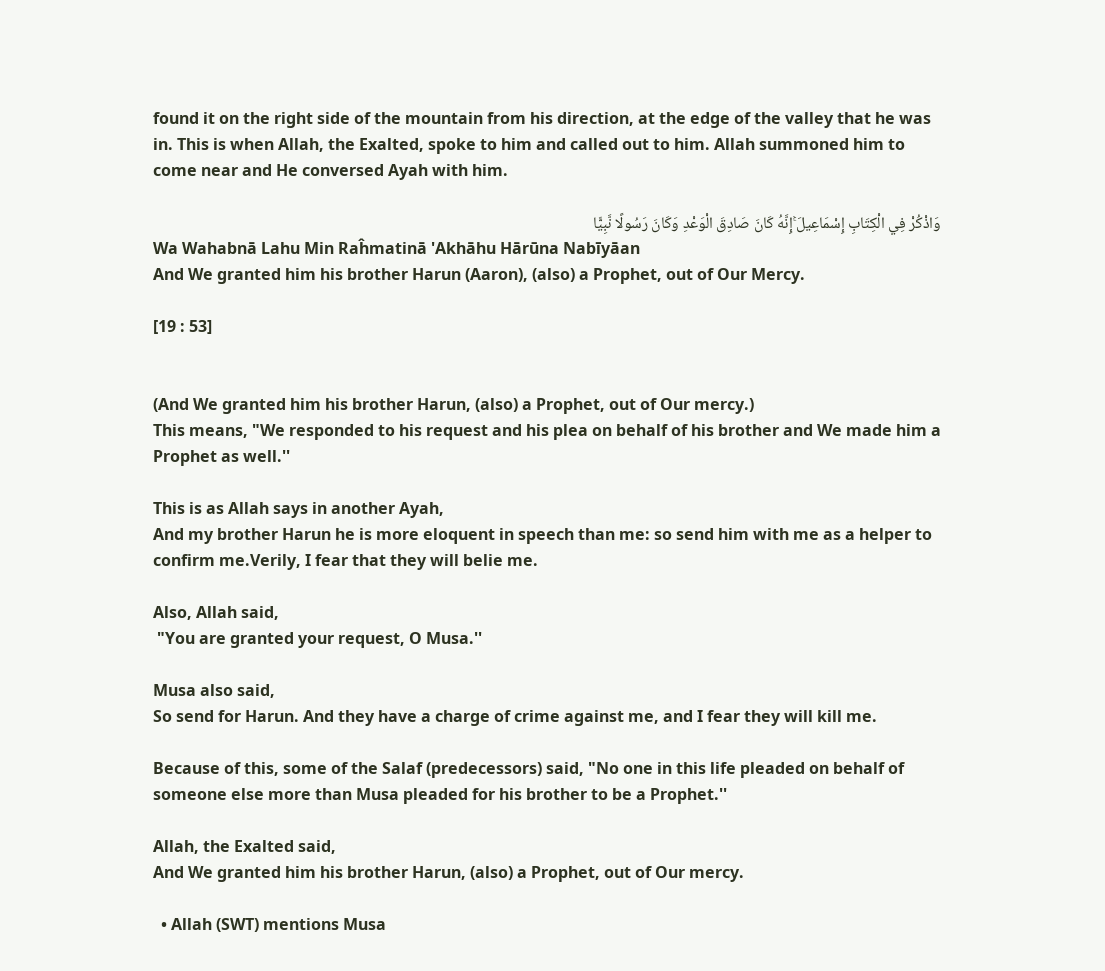found it on the right side of the mountain from his direction, at the edge of the valley that he was in. This is when Allah, the Exalted, spoke to him and called out to him. Allah summoned him to come near and He conversed Ayah with him.

وَاذْكُرْ فِي الْكِتَابِ إِسْمَاعِيلَ ۚإِنَّهُ كَانَ صَادِقَ الْوَعْدِ وَكَانَ رَسُولًا نَّبِيًّا
Wa Wahabnā Lahu Min Raĥmatinā 'Akhāhu Hārūna Nabīyāan
And We granted him his brother Harun (Aaron), (also) a Prophet, out of Our Mercy.

[19 : 53]


(And We granted him his brother Harun, (also) a Prophet, out of Our mercy.)
This means, "We responded to his request and his plea on behalf of his brother and We made him a Prophet as well.''

This is as Allah says in another Ayah,
And my brother Harun he is more eloquent in speech than me: so send him with me as a helper to confirm me.Verily, I fear that they will belie me.

Also, Allah said,
 "You are granted your request, O Musa.''

Musa also said,
So send for Harun. And they have a charge of crime against me, and I fear they will kill me.

Because of this, some of the Salaf (predecessors) said, "No one in this life pleaded on behalf of someone else more than Musa pleaded for his brother to be a Prophet.''

Allah, the Exalted said,
And We granted him his brother Harun, (also) a Prophet, out of Our mercy.

  • Allah (SWT) mentions Musa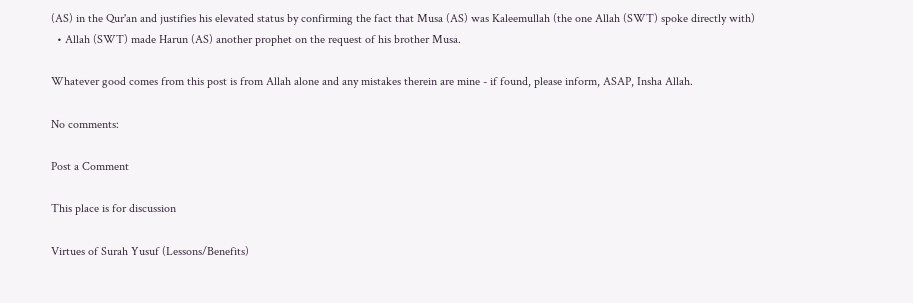(AS) in the Qur'an and justifies his elevated status by confirming the fact that Musa (AS) was Kaleemullah (the one Allah (SWT) spoke directly with)
  • Allah (SWT) made Harun (AS) another prophet on the request of his brother Musa.

Whatever good comes from this post is from Allah alone and any mistakes therein are mine - if found, please inform, ASAP, Insha Allah.

No comments:

Post a Comment

This place is for discussion

Virtues of Surah Yusuf (Lessons/Benefits)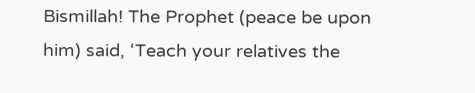Bismillah! The Prophet (peace be upon him) said, ‘Teach your relatives the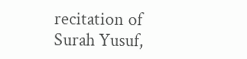recitation of Surah Yusuf,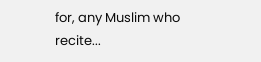for, any Muslim who recite...